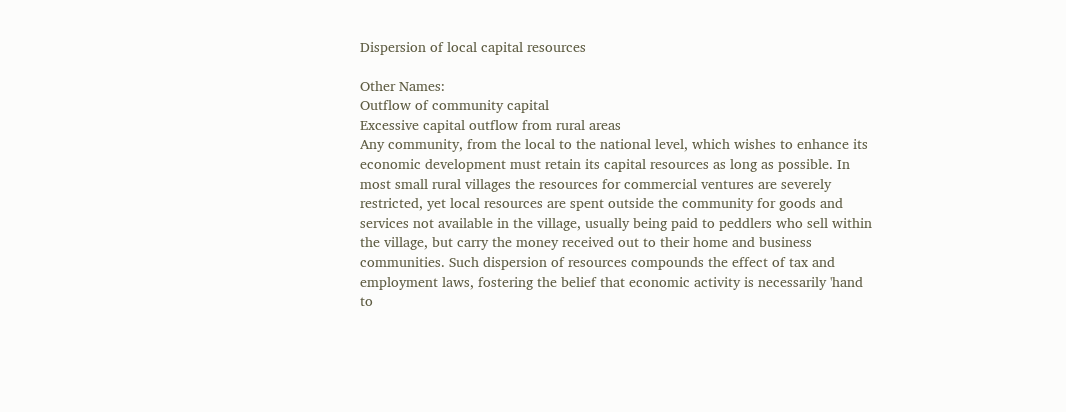Dispersion of local capital resources

Other Names:
Outflow of community capital
Excessive capital outflow from rural areas
Any community, from the local to the national level, which wishes to enhance its economic development must retain its capital resources as long as possible. In most small rural villages the resources for commercial ventures are severely restricted, yet local resources are spent outside the community for goods and services not available in the village, usually being paid to peddlers who sell within the village, but carry the money received out to their home and business communities. Such dispersion of resources compounds the effect of tax and employment laws, fostering the belief that economic activity is necessarily 'hand to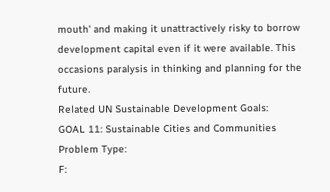mouth' and making it unattractively risky to borrow development capital even if it were available. This occasions paralysis in thinking and planning for the future.
Related UN Sustainable Development Goals:
GOAL 11: Sustainable Cities and Communities
Problem Type:
F: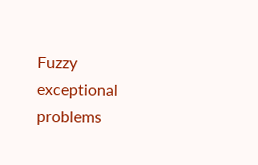Fuzzy exceptional problems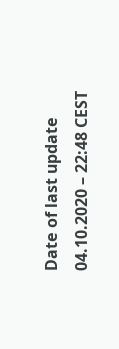Date of last update
04.10.2020 – 22:48 CEST